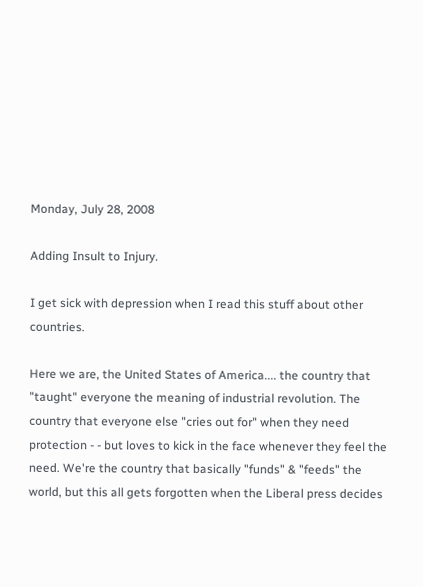Monday, July 28, 2008

Adding Insult to Injury.

I get sick with depression when I read this stuff about other countries.

Here we are, the United States of America.... the country that "taught" everyone the meaning of industrial revolution. The country that everyone else "cries out for" when they need protection - - but loves to kick in the face whenever they feel the need. We're the country that basically "funds" & "feeds" the world, but this all gets forgotten when the Liberal press decides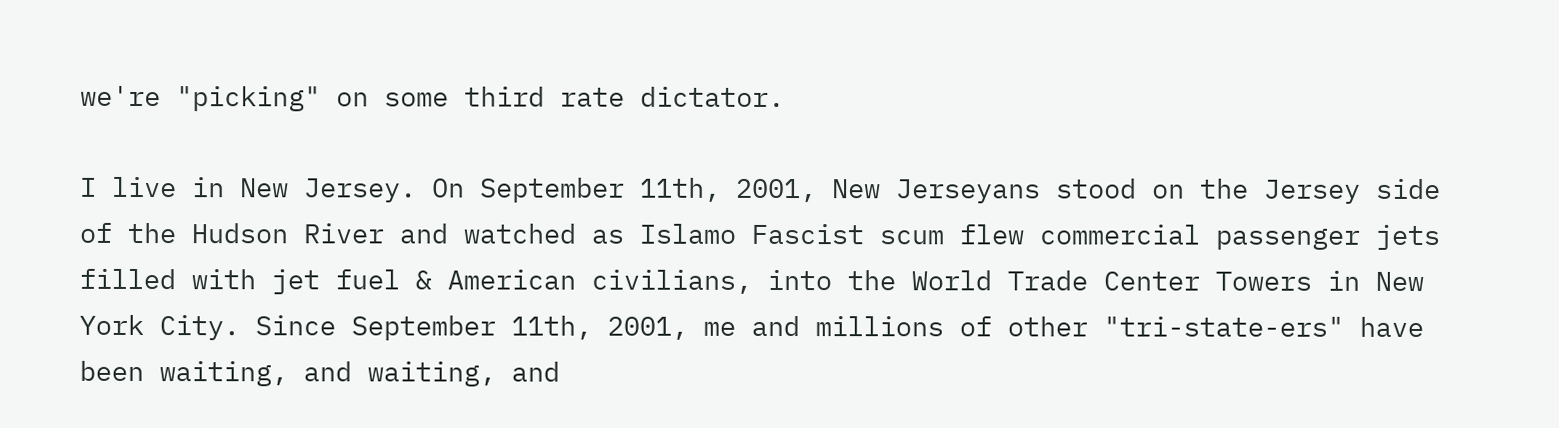we're "picking" on some third rate dictator.

I live in New Jersey. On September 11th, 2001, New Jerseyans stood on the Jersey side of the Hudson River and watched as Islamo Fascist scum flew commercial passenger jets filled with jet fuel & American civilians, into the World Trade Center Towers in New York City. Since September 11th, 2001, me and millions of other "tri-state-ers" have been waiting, and waiting, and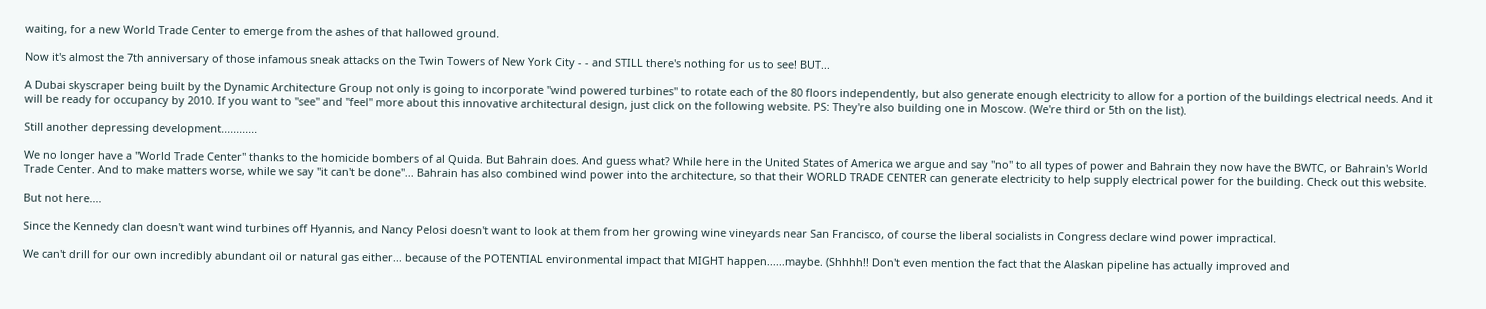waiting, for a new World Trade Center to emerge from the ashes of that hallowed ground.

Now it's almost the 7th anniversary of those infamous sneak attacks on the Twin Towers of New York City - - and STILL there's nothing for us to see! BUT...

A Dubai skyscraper being built by the Dynamic Architecture Group not only is going to incorporate "wind powered turbines" to rotate each of the 80 floors independently, but also generate enough electricity to allow for a portion of the buildings electrical needs. And it will be ready for occupancy by 2010. If you want to "see" and "feel" more about this innovative architectural design, just click on the following website. PS: They're also building one in Moscow. (We're third or 5th on the list).

Still another depressing development............

We no longer have a "World Trade Center" thanks to the homicide bombers of al Quida. But Bahrain does. And guess what? While here in the United States of America we argue and say "no" to all types of power and Bahrain they now have the BWTC, or Bahrain's World Trade Center. And to make matters worse, while we say "it can't be done"... Bahrain has also combined wind power into the architecture, so that their WORLD TRADE CENTER can generate electricity to help supply electrical power for the building. Check out this website.

But not here....

Since the Kennedy clan doesn't want wind turbines off Hyannis, and Nancy Pelosi doesn't want to look at them from her growing wine vineyards near San Francisco, of course the liberal socialists in Congress declare wind power impractical.

We can't drill for our own incredibly abundant oil or natural gas either... because of the POTENTIAL environmental impact that MIGHT happen......maybe. (Shhhh!! Don't even mention the fact that the Alaskan pipeline has actually improved and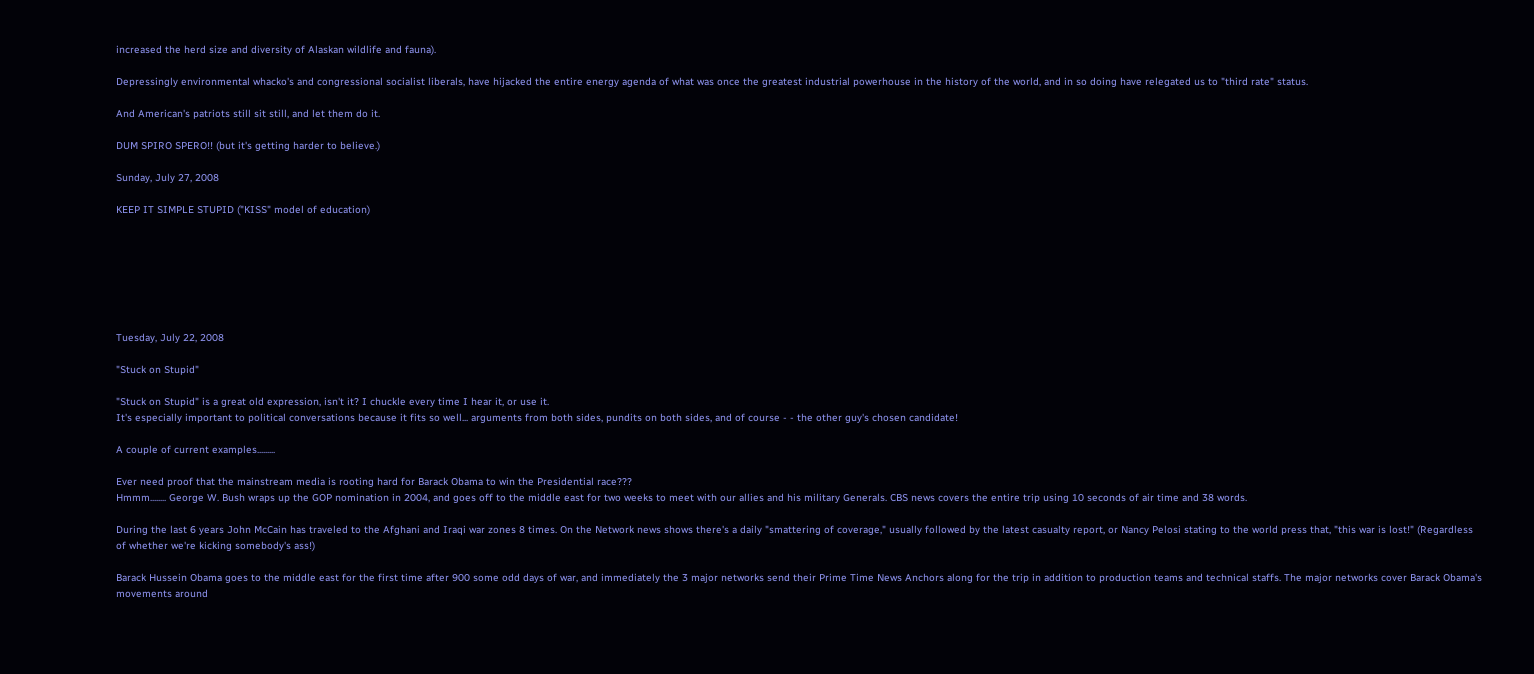increased the herd size and diversity of Alaskan wildlife and fauna).

Depressingly environmental whacko's and congressional socialist liberals, have hijacked the entire energy agenda of what was once the greatest industrial powerhouse in the history of the world, and in so doing have relegated us to "third rate" status.

And American's patriots still sit still, and let them do it.

DUM SPIRO SPERO!! (but it's getting harder to believe.)

Sunday, July 27, 2008

KEEP IT SIMPLE STUPID ("KISS" model of education)







Tuesday, July 22, 2008

"Stuck on Stupid"

"Stuck on Stupid" is a great old expression, isn't it? I chuckle every time I hear it, or use it.
It's especially important to political conversations because it fits so well... arguments from both sides, pundits on both sides, and of course - - the other guy's chosen candidate!

A couple of current examples.........

Ever need proof that the mainstream media is rooting hard for Barack Obama to win the Presidential race???
Hmmm........ George W. Bush wraps up the GOP nomination in 2004, and goes off to the middle east for two weeks to meet with our allies and his military Generals. CBS news covers the entire trip using 10 seconds of air time and 38 words.

During the last 6 years John McCain has traveled to the Afghani and Iraqi war zones 8 times. On the Network news shows there's a daily "smattering of coverage," usually followed by the latest casualty report, or Nancy Pelosi stating to the world press that, "this war is lost!" (Regardless of whether we're kicking somebody's ass!)

Barack Hussein Obama goes to the middle east for the first time after 900 some odd days of war, and immediately the 3 major networks send their Prime Time News Anchors along for the trip in addition to production teams and technical staffs. The major networks cover Barack Obama's movements around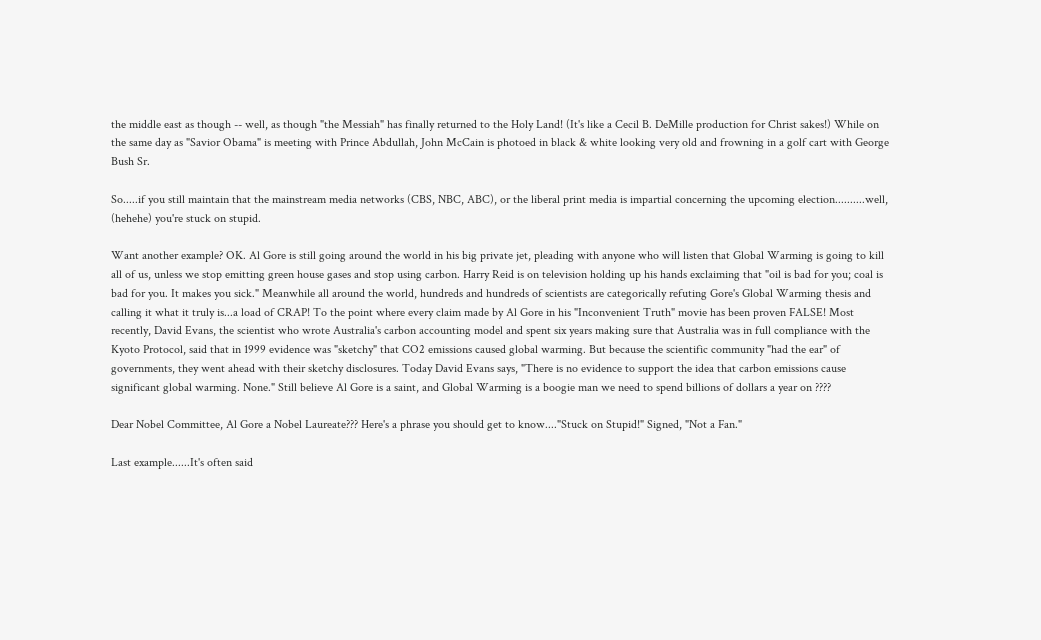the middle east as though -- well, as though "the Messiah" has finally returned to the Holy Land! (It's like a Cecil B. DeMille production for Christ sakes!) While on the same day as "Savior Obama" is meeting with Prince Abdullah, John McCain is photoed in black & white looking very old and frowning in a golf cart with George Bush Sr.

So.....if you still maintain that the mainstream media networks (CBS, NBC, ABC), or the liberal print media is impartial concerning the upcoming election..........well, (hehehe) you're stuck on stupid.

Want another example? OK. Al Gore is still going around the world in his big private jet, pleading with anyone who will listen that Global Warming is going to kill all of us, unless we stop emitting green house gases and stop using carbon. Harry Reid is on television holding up his hands exclaiming that "oil is bad for you; coal is bad for you. It makes you sick." Meanwhile all around the world, hundreds and hundreds of scientists are categorically refuting Gore's Global Warming thesis and calling it what it truly is...a load of CRAP! To the point where every claim made by Al Gore in his "Inconvenient Truth" movie has been proven FALSE! Most recently, David Evans, the scientist who wrote Australia's carbon accounting model and spent six years making sure that Australia was in full compliance with the Kyoto Protocol, said that in 1999 evidence was "sketchy" that CO2 emissions caused global warming. But because the scientific community "had the ear" of governments, they went ahead with their sketchy disclosures. Today David Evans says, "There is no evidence to support the idea that carbon emissions cause significant global warming. None." Still believe Al Gore is a saint, and Global Warming is a boogie man we need to spend billions of dollars a year on ????

Dear Nobel Committee, Al Gore a Nobel Laureate??? Here's a phrase you should get to know...."Stuck on Stupid!" Signed, "Not a Fan."

Last example......It's often said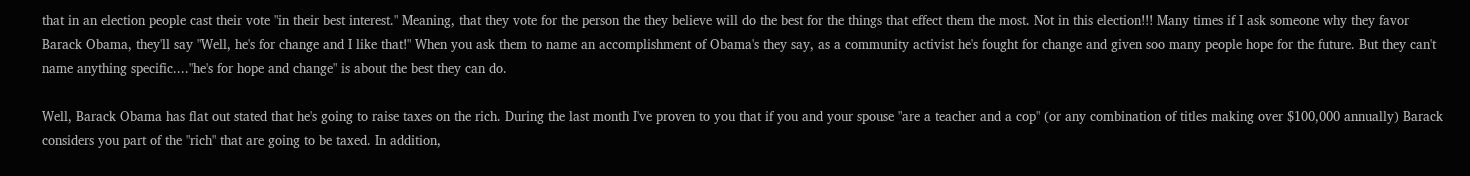that in an election people cast their vote "in their best interest." Meaning, that they vote for the person the they believe will do the best for the things that effect them the most. Not in this election!!! Many times if I ask someone why they favor Barack Obama, they'll say "Well, he's for change and I like that!" When you ask them to name an accomplishment of Obama's they say, as a community activist he's fought for change and given soo many people hope for the future. But they can't name anything specific...."he's for hope and change" is about the best they can do.

Well, Barack Obama has flat out stated that he's going to raise taxes on the rich. During the last month I've proven to you that if you and your spouse "are a teacher and a cop" (or any combination of titles making over $100,000 annually) Barack considers you part of the "rich" that are going to be taxed. In addition,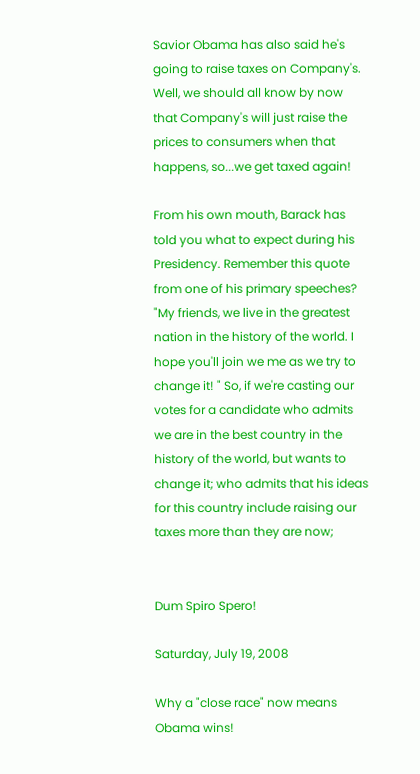Savior Obama has also said he's going to raise taxes on Company's. Well, we should all know by now that Company's will just raise the prices to consumers when that happens, so...we get taxed again!

From his own mouth, Barack has told you what to expect during his Presidency. Remember this quote from one of his primary speeches? "My friends, we live in the greatest nation in the history of the world. I hope you'll join we me as we try to change it! " So, if we're casting our votes for a candidate who admits we are in the best country in the history of the world, but wants to change it; who admits that his ideas for this country include raising our taxes more than they are now;


Dum Spiro Spero!

Saturday, July 19, 2008

Why a "close race" now means Obama wins!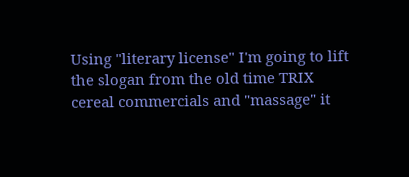Using "literary license" I'm going to lift the slogan from the old time TRIX cereal commercials and "massage" it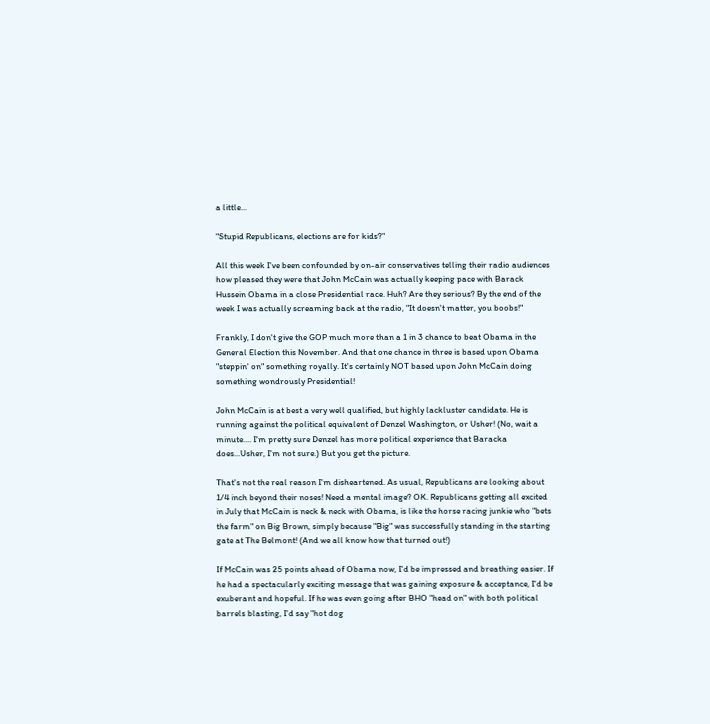a little...

"Stupid Republicans, elections are for kids?"

All this week I've been confounded by on-air conservatives telling their radio audiences how pleased they were that John McCain was actually keeping pace with Barack Hussein Obama in a close Presidential race. Huh? Are they serious? By the end of the week I was actually screaming back at the radio, "It doesn't matter, you boobs!"

Frankly, I don't give the GOP much more than a 1 in 3 chance to beat Obama in the General Election this November. And that one chance in three is based upon Obama "steppin' on" something royally. It's certainly NOT based upon John McCain doing something wondrously Presidential!

John McCain is at best a very well qualified, but highly lackluster candidate. He is running against the political equivalent of Denzel Washington, or Usher! (No, wait a minute.... I'm pretty sure Denzel has more political experience that Baracka does...Usher, I'm not sure.) But you get the picture.

That's not the real reason I'm disheartened. As usual, Republicans are looking about 1/4 inch beyond their noses! Need a mental image? OK. Republicans getting all excited in July that McCain is neck & neck with Obama, is like the horse racing junkie who "bets the farm" on Big Brown, simply because "Big" was successfully standing in the starting gate at The Belmont! (And we all know how that turned out!)

If McCain was 25 points ahead of Obama now, I'd be impressed and breathing easier. If he had a spectacularly exciting message that was gaining exposure & acceptance, I'd be exuberant and hopeful. If he was even going after BHO "head on" with both political barrels blasting, I'd say "hot dog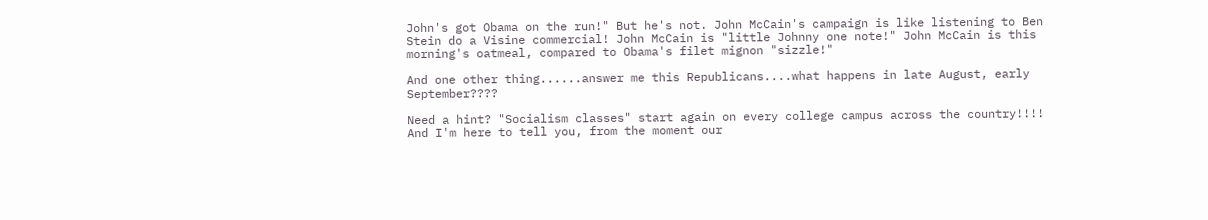John's got Obama on the run!" But he's not. John McCain's campaign is like listening to Ben Stein do a Visine commercial! John McCain is "little Johnny one note!" John McCain is this morning's oatmeal, compared to Obama's filet mignon "sizzle!"

And one other thing......answer me this Republicans....what happens in late August, early September????

Need a hint? "Socialism classes" start again on every college campus across the country!!!! And I'm here to tell you, from the moment our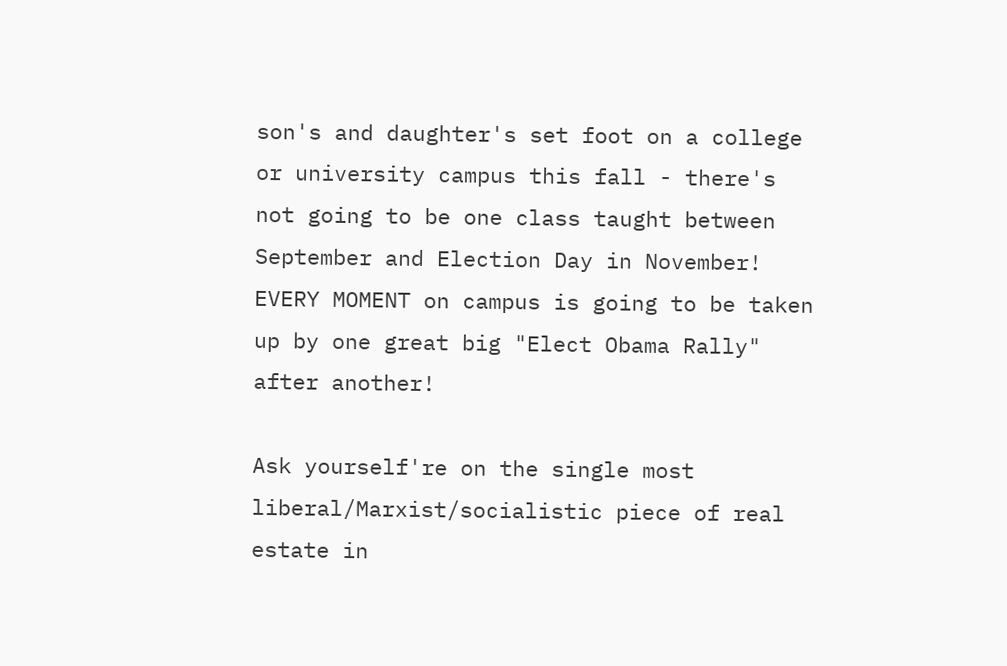son's and daughter's set foot on a college or university campus this fall - there's not going to be one class taught between September and Election Day in November! EVERY MOMENT on campus is going to be taken up by one great big "Elect Obama Rally" after another!

Ask yourself're on the single most liberal/Marxist/socialistic piece of real estate in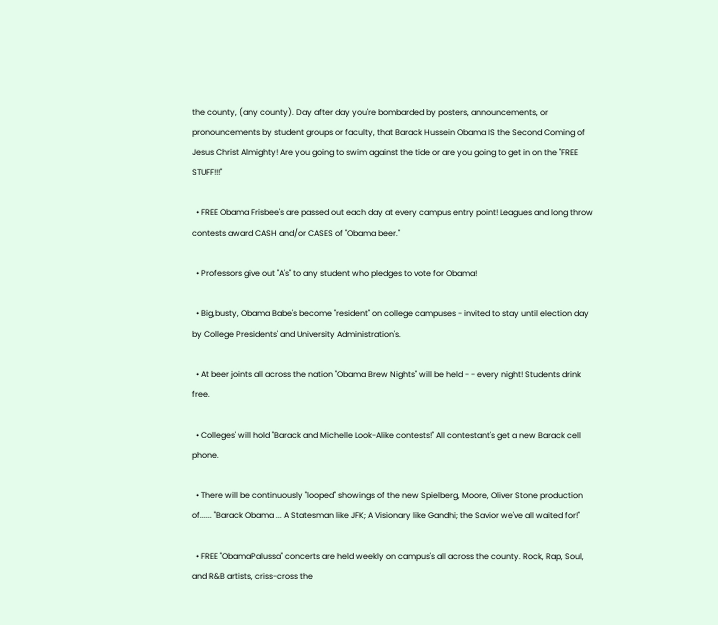the county, (any county). Day after day you're bombarded by posters, announcements, or pronouncements by student groups or faculty, that Barack Hussein Obama IS the Second Coming of Jesus Christ Almighty! Are you going to swim against the tide or are you going to get in on the "FREE STUFF!!!"

  • FREE Obama Frisbee's are passed out each day at every campus entry point! Leagues and long throw contests award CASH and/or CASES of "Obama beer."

  • Professors give out "A's" to any student who pledges to vote for Obama!

  • Big,busty, Obama Babe's become "resident" on college campuses - invited to stay until election day by College Presidents' and University Administration's.

  • At beer joints all across the nation "Obama Brew Nights" will be held - - every night! Students drink free.

  • Colleges' will hold "Barack and Michelle Look-Alike contests!" All contestant's get a new Barack cell phone.

  • There will be continuously "looped" showings of the new Spielberg, Moore, Oliver Stone production of...... "Barack Obama ... A Statesman like JFK; A Visionary like Gandhi; the Savior we've all waited for!"

  • FREE "ObamaPalussa" concerts are held weekly on campus's all across the county. Rock, Rap, Soul, and R&B artists, criss-cross the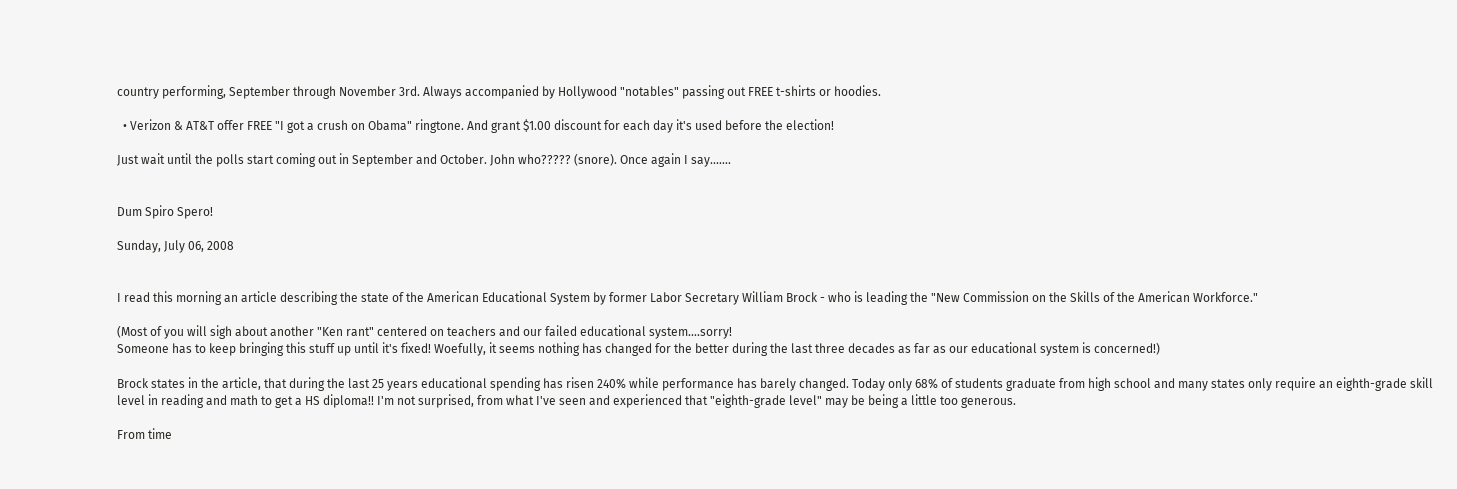country performing, September through November 3rd. Always accompanied by Hollywood "notables" passing out FREE t-shirts or hoodies.

  • Verizon & AT&T offer FREE "I got a crush on Obama" ringtone. And grant $1.00 discount for each day it's used before the election!

Just wait until the polls start coming out in September and October. John who????? (snore). Once again I say.......


Dum Spiro Spero!

Sunday, July 06, 2008


I read this morning an article describing the state of the American Educational System by former Labor Secretary William Brock - who is leading the "New Commission on the Skills of the American Workforce."

(Most of you will sigh about another "Ken rant" centered on teachers and our failed educational system....sorry!
Someone has to keep bringing this stuff up until it's fixed! Woefully, it seems nothing has changed for the better during the last three decades as far as our educational system is concerned!)

Brock states in the article, that during the last 25 years educational spending has risen 240% while performance has barely changed. Today only 68% of students graduate from high school and many states only require an eighth-grade skill level in reading and math to get a HS diploma!! I'm not surprised, from what I've seen and experienced that "eighth-grade level" may be being a little too generous.

From time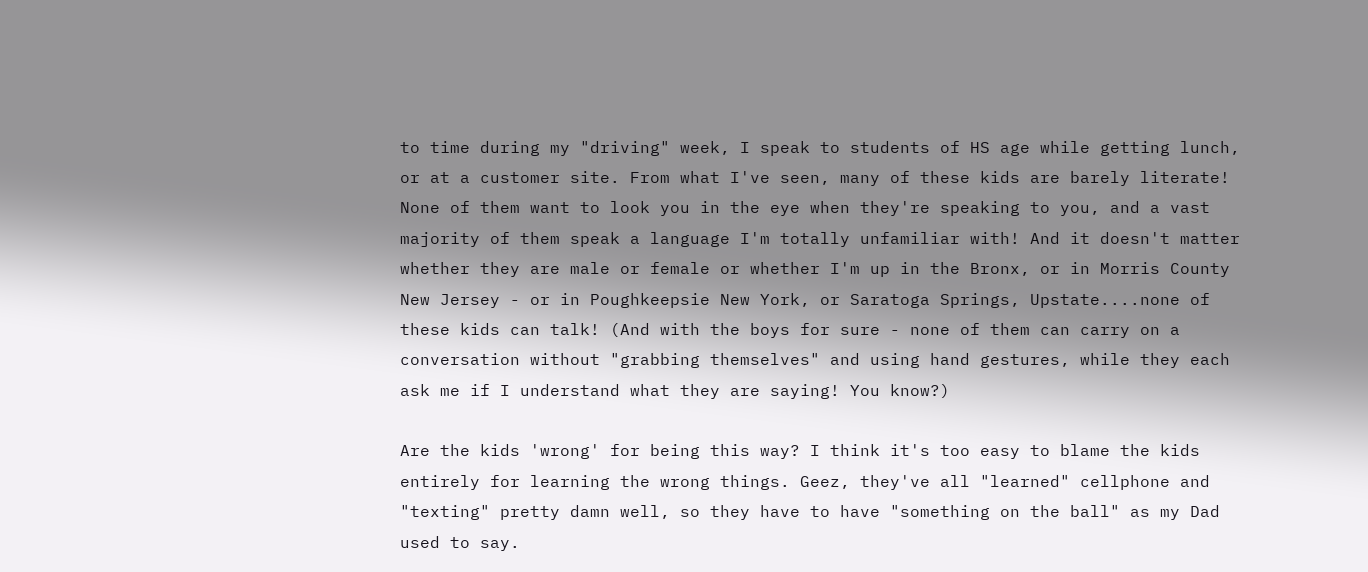to time during my "driving" week, I speak to students of HS age while getting lunch, or at a customer site. From what I've seen, many of these kids are barely literate! None of them want to look you in the eye when they're speaking to you, and a vast majority of them speak a language I'm totally unfamiliar with! And it doesn't matter whether they are male or female or whether I'm up in the Bronx, or in Morris County New Jersey - or in Poughkeepsie New York, or Saratoga Springs, Upstate....none of these kids can talk! (And with the boys for sure - none of them can carry on a conversation without "grabbing themselves" and using hand gestures, while they each ask me if I understand what they are saying! You know?)

Are the kids 'wrong' for being this way? I think it's too easy to blame the kids entirely for learning the wrong things. Geez, they've all "learned" cellphone and "texting" pretty damn well, so they have to have "something on the ball" as my Dad used to say.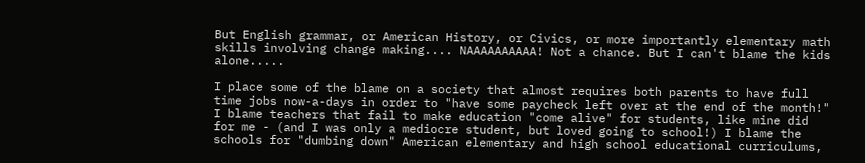But English grammar, or American History, or Civics, or more importantly elementary math skills involving change making.... NAAAAAAAAAA! Not a chance. But I can't blame the kids alone.....

I place some of the blame on a society that almost requires both parents to have full time jobs now-a-days in order to "have some paycheck left over at the end of the month!" I blame teachers that fail to make education "come alive" for students, like mine did for me - (and I was only a mediocre student, but loved going to school!) I blame the schools for "dumbing down" American elementary and high school educational curriculums,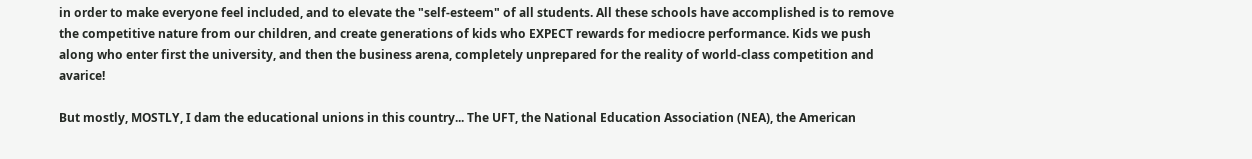in order to make everyone feel included, and to elevate the "self-esteem" of all students. All these schools have accomplished is to remove the competitive nature from our children, and create generations of kids who EXPECT rewards for mediocre performance. Kids we push along who enter first the university, and then the business arena, completely unprepared for the reality of world-class competition and avarice!

But mostly, MOSTLY, I dam the educational unions in this country... The UFT, the National Education Association (NEA), the American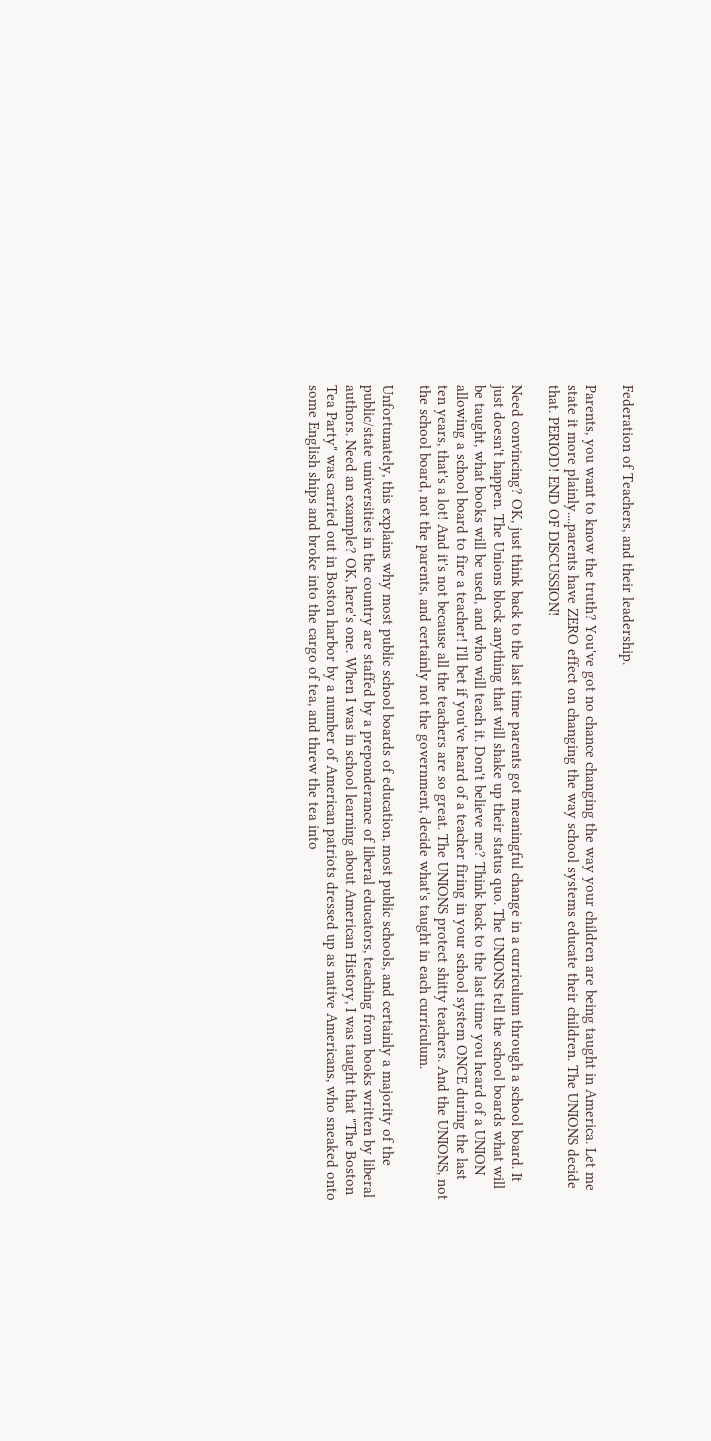Federation of Teachers, and their leadership.

Parents, you want to know the truth? You've got no chance changing the way your children are being taught in America. Let me state it more plainly....parents have ZERO effect on changing the way school systems educate their children. The UNIONS decide that. PERIOD! END OF DISCUSSION!

Need convincing? OK, just think back to the last time parents got meaningful change in a curriculum through a school board. It just doesn't happen. The Unions block anything that will shake up their status quo. The UNIONS tell the school boards what will be taught, what books will be used, and who will teach it. Don't believe me? Think back to the last time you heard of a UNION allowing a school board to fire a teacher! I'll bet if you've heard of a teacher firing in your school system ONCE during the last ten years, that's a lot! And it's not because all the teachers are so great. The UNIONS protect shitty teachers. And the UNIONS, not the school board, not the parents, and certainly not the government, decide what's taught in each curriculum.

Unfortunately, this explains why most public school boards of education, most public schools, and certainly a majority of the public/state universities in the country are staffed by a preponderance of liberal educators, teaching from books written by liberal authors. Need an example? OK, here's one. When I was in school learning about American History, I was taught that "The Boston Tea Party" was carried out in Boston harbor by a number of American patriots dressed up as native Americans, who sneaked onto some English ships and broke into the cargo of tea, and threw the tea into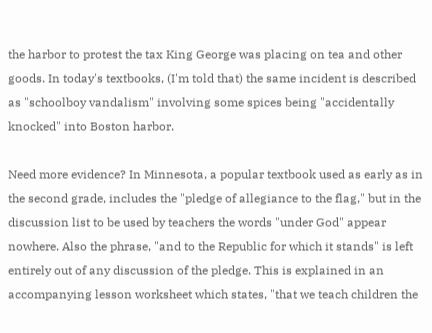the harbor to protest the tax King George was placing on tea and other goods. In today's textbooks, (I'm told that) the same incident is described as "schoolboy vandalism" involving some spices being "accidentally knocked" into Boston harbor.

Need more evidence? In Minnesota, a popular textbook used as early as in the second grade, includes the "pledge of allegiance to the flag," but in the discussion list to be used by teachers the words "under God" appear nowhere. Also the phrase, "and to the Republic for which it stands" is left entirely out of any discussion of the pledge. This is explained in an accompanying lesson worksheet which states, "that we teach children the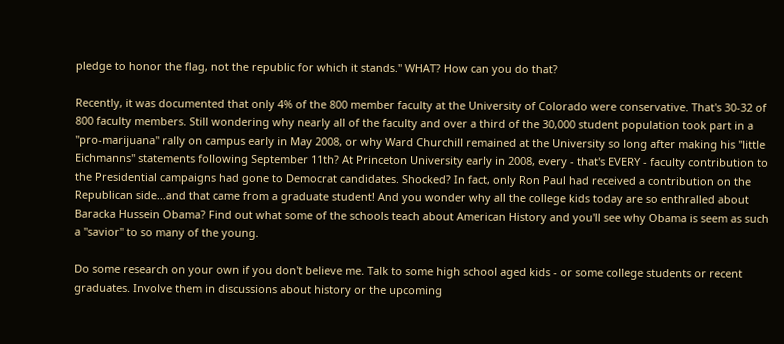pledge to honor the flag, not the republic for which it stands." WHAT? How can you do that?

Recently, it was documented that only 4% of the 800 member faculty at the University of Colorado were conservative. That's 30-32 of 800 faculty members. Still wondering why nearly all of the faculty and over a third of the 30,000 student population took part in a "pro-marijuana" rally on campus early in May 2008, or why Ward Churchill remained at the University so long after making his "little Eichmanns" statements following September 11th? At Princeton University early in 2008, every - that's EVERY - faculty contribution to the Presidential campaigns had gone to Democrat candidates. Shocked? In fact, only Ron Paul had received a contribution on the Republican side...and that came from a graduate student! And you wonder why all the college kids today are so enthralled about Baracka Hussein Obama? Find out what some of the schools teach about American History and you'll see why Obama is seem as such a "savior" to so many of the young.

Do some research on your own if you don't believe me. Talk to some high school aged kids - or some college students or recent graduates. Involve them in discussions about history or the upcoming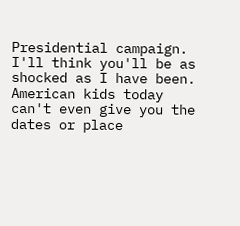Presidential campaign. I'll think you'll be as shocked as I have been. American kids today can't even give you the dates or place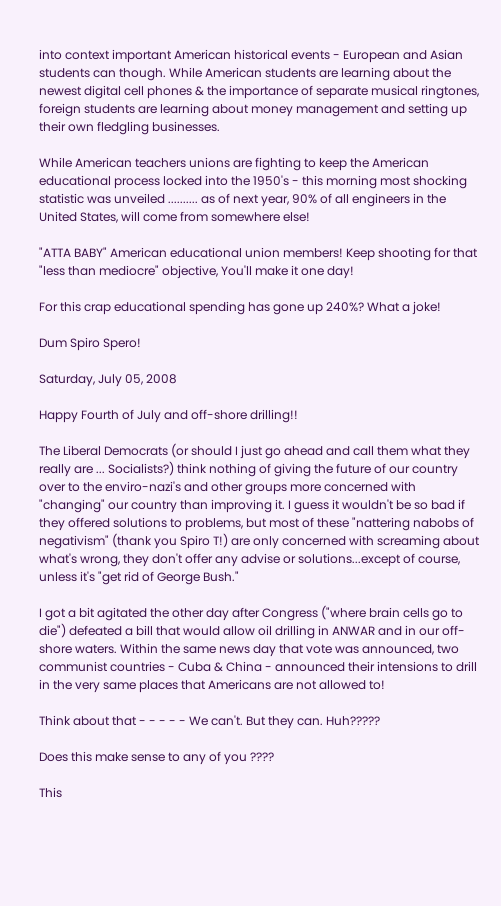into context important American historical events - European and Asian students can though. While American students are learning about the newest digital cell phones & the importance of separate musical ringtones, foreign students are learning about money management and setting up their own fledgling businesses.

While American teachers unions are fighting to keep the American educational process locked into the 1950's - this morning most shocking statistic was unveiled .......... as of next year, 90% of all engineers in the United States, will come from somewhere else!

"ATTA BABY" American educational union members! Keep shooting for that "less than mediocre" objective, You'll make it one day!

For this crap educational spending has gone up 240%? What a joke!

Dum Spiro Spero!

Saturday, July 05, 2008

Happy Fourth of July and off-shore drilling!!

The Liberal Democrats (or should I just go ahead and call them what they really are ... Socialists?) think nothing of giving the future of our country over to the enviro-nazi's and other groups more concerned with "changing" our country than improving it. I guess it wouldn't be so bad if they offered solutions to problems, but most of these "nattering nabobs of negativism" (thank you Spiro T!) are only concerned with screaming about what's wrong, they don't offer any advise or solutions...except of course, unless it's "get rid of George Bush."

I got a bit agitated the other day after Congress ("where brain cells go to die") defeated a bill that would allow oil drilling in ANWAR and in our off-shore waters. Within the same news day that vote was announced, two communist countries - Cuba & China - announced their intensions to drill in the very same places that Americans are not allowed to!

Think about that - - - - - We can't. But they can. Huh?????

Does this make sense to any of you ????

This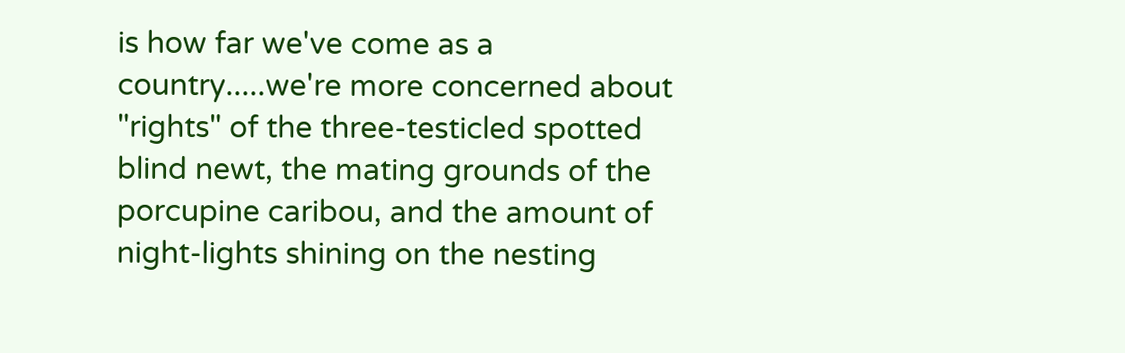is how far we've come as a country.....we're more concerned about "rights" of the three-testicled spotted blind newt, the mating grounds of the porcupine caribou, and the amount of night-lights shining on the nesting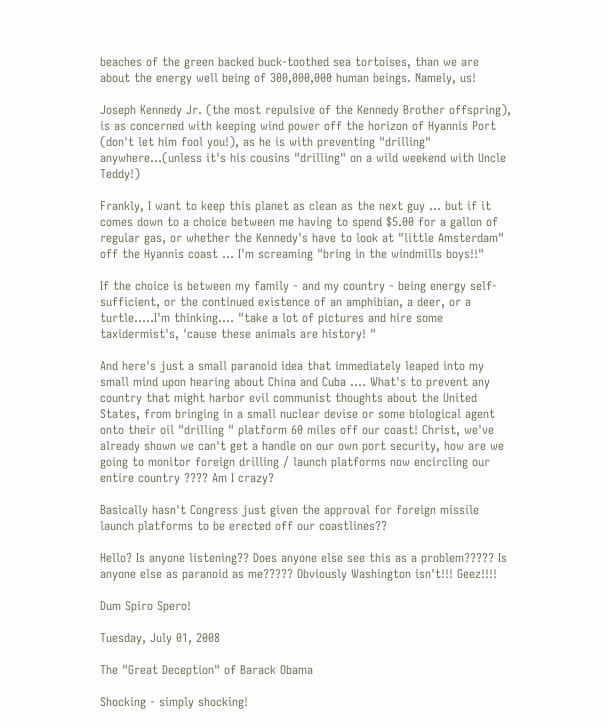beaches of the green backed buck-toothed sea tortoises, than we are about the energy well being of 300,000,000 human beings. Namely, us!

Joseph Kennedy Jr. (the most repulsive of the Kennedy Brother offspring), is as concerned with keeping wind power off the horizon of Hyannis Port (don't let him fool you!), as he is with preventing "drilling" anywhere...(unless it's his cousins "drilling" on a wild weekend with Uncle Teddy!)

Frankly, I want to keep this planet as clean as the next guy ... but if it comes down to a choice between me having to spend $5.00 for a gallon of regular gas, or whether the Kennedy's have to look at "little Amsterdam" off the Hyannis coast ... I'm screaming "bring in the windmills boys!!"

If the choice is between my family - and my country - being energy self-sufficient, or the continued existence of an amphibian, a deer, or a turtle.....I'm thinking.... "take a lot of pictures and hire some taxidermist's, 'cause these animals are history! "

And here's just a small paranoid idea that immediately leaped into my small mind upon hearing about China and Cuba .... What's to prevent any country that might harbor evil communist thoughts about the United States, from bringing in a small nuclear devise or some biological agent onto their oil "drilling " platform 60 miles off our coast! Christ, we've already shown we can't get a handle on our own port security, how are we going to monitor foreign drilling / launch platforms now encircling our entire country ???? Am I crazy?

Basically hasn't Congress just given the approval for foreign missile launch platforms to be erected off our coastlines??

Hello? Is anyone listening?? Does anyone else see this as a problem????? Is anyone else as paranoid as me????? Obviously Washington isn't!!! Geez!!!!

Dum Spiro Spero!

Tuesday, July 01, 2008

The "Great Deception" of Barack Obama

Shocking - simply shocking!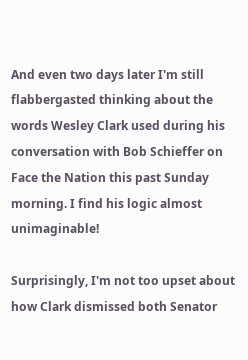And even two days later I'm still flabbergasted thinking about the words Wesley Clark used during his conversation with Bob Schieffer on Face the Nation this past Sunday morning. I find his logic almost unimaginable!

Surprisingly, I'm not too upset about how Clark dismissed both Senator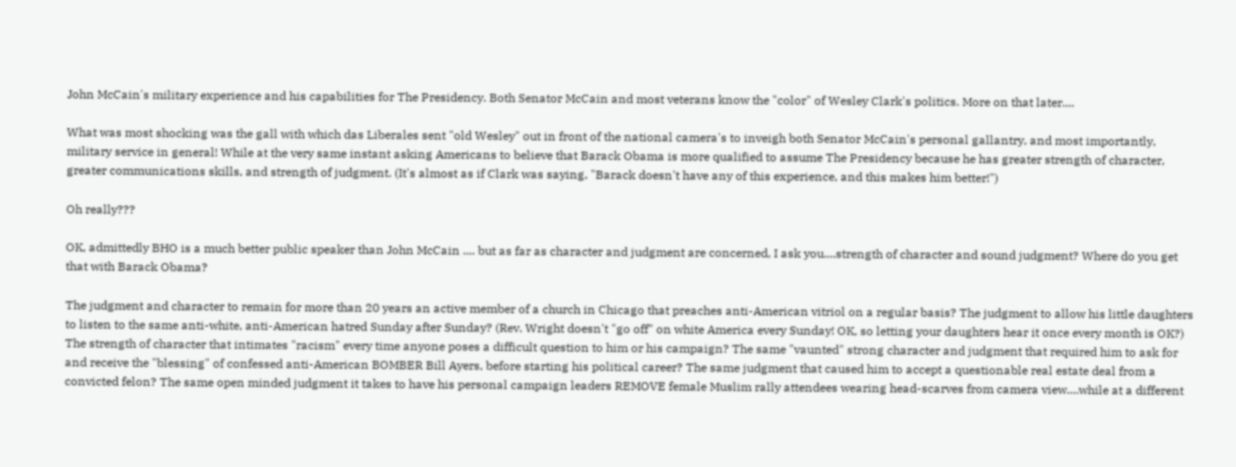John McCain's military experience and his capabilities for The Presidency. Both Senator McCain and most veterans know the "color" of Wesley Clark's politics. More on that later....

What was most shocking was the gall with which das Liberales sent "old Wesley" out in front of the national camera's to inveigh both Senator McCain's personal gallantry, and most importantly, military service in general! While at the very same instant asking Americans to believe that Barack Obama is more qualified to assume The Presidency because he has greater strength of character, greater communications skills, and strength of judgment. (It's almost as if Clark was saying, "Barack doesn't have any of this experience, and this makes him better!")

Oh really???

OK, admittedly BHO is a much better public speaker than John McCain .... but as far as character and judgment are concerned, I ask you....strength of character and sound judgment? Where do you get that with Barack Obama?

The judgment and character to remain for more than 20 years an active member of a church in Chicago that preaches anti-American vitriol on a regular basis? The judgment to allow his little daughters to listen to the same anti-white, anti-American hatred Sunday after Sunday? (Rev. Wright doesn't "go off" on white America every Sunday! OK, so letting your daughters hear it once every month is OK?) The strength of character that intimates "racism" every time anyone poses a difficult question to him or his campaign? The same "vaunted" strong character and judgment that required him to ask for and receive the "blessing" of confessed anti-American BOMBER Bill Ayers, before starting his political career? The same judgment that caused him to accept a questionable real estate deal from a convicted felon? The same open minded judgment it takes to have his personal campaign leaders REMOVE female Muslim rally attendees wearing head-scarves from camera view....while at a different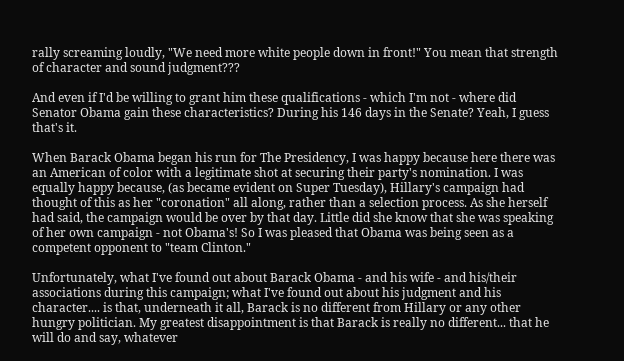rally screaming loudly, "We need more white people down in front!" You mean that strength of character and sound judgment???

And even if I'd be willing to grant him these qualifications - which I'm not - where did Senator Obama gain these characteristics? During his 146 days in the Senate? Yeah, I guess that's it.

When Barack Obama began his run for The Presidency, I was happy because here there was an American of color with a legitimate shot at securing their party's nomination. I was equally happy because, (as became evident on Super Tuesday), Hillary's campaign had thought of this as her "coronation" all along, rather than a selection process. As she herself had said, the campaign would be over by that day. Little did she know that she was speaking of her own campaign - not Obama's! So I was pleased that Obama was being seen as a competent opponent to "team Clinton."

Unfortunately, what I've found out about Barack Obama - and his wife - and his/their associations during this campaign; what I've found out about his judgment and his character.... is that, underneath it all, Barack is no different from Hillary or any other hungry politician. My greatest disappointment is that Barack is really no different... that he will do and say, whatever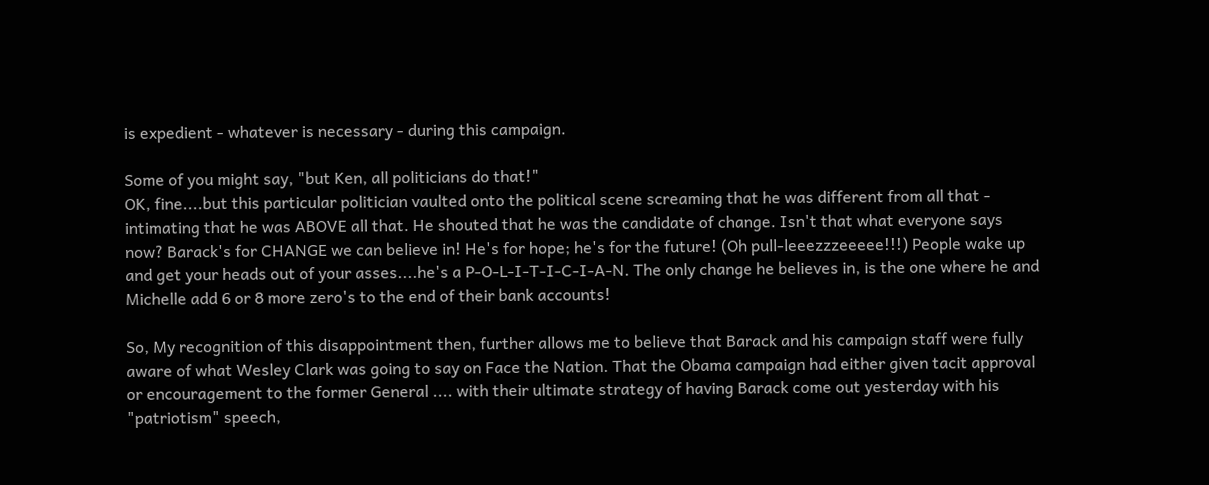is expedient - whatever is necessary - during this campaign.

Some of you might say, "but Ken, all politicians do that!"
OK, fine....but this particular politician vaulted onto the political scene screaming that he was different from all that - intimating that he was ABOVE all that. He shouted that he was the candidate of change. Isn't that what everyone says now? Barack's for CHANGE we can believe in! He's for hope; he's for the future! (Oh pull-leeezzzeeeee!!!) People wake up and get your heads out of your asses....he's a P-O-L-I-T-I-C-I-A-N. The only change he believes in, is the one where he and Michelle add 6 or 8 more zero's to the end of their bank accounts!

So, My recognition of this disappointment then, further allows me to believe that Barack and his campaign staff were fully aware of what Wesley Clark was going to say on Face the Nation. That the Obama campaign had either given tacit approval or encouragement to the former General .... with their ultimate strategy of having Barack come out yesterday with his "patriotism" speech,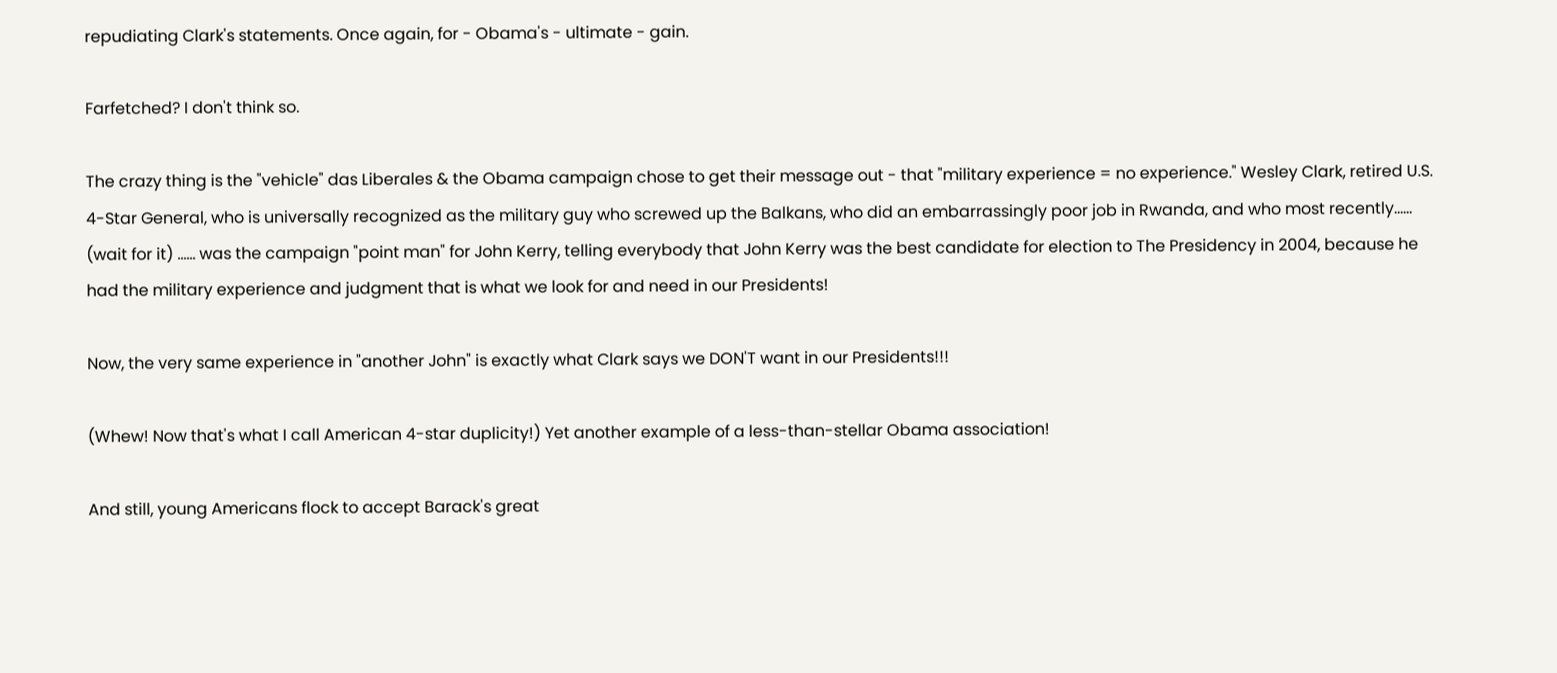repudiating Clark's statements. Once again, for - Obama's - ultimate - gain.

Farfetched? I don't think so.

The crazy thing is the "vehicle" das Liberales & the Obama campaign chose to get their message out - that "military experience = no experience." Wesley Clark, retired U.S. 4-Star General, who is universally recognized as the military guy who screwed up the Balkans, who did an embarrassingly poor job in Rwanda, and who most recently...... (wait for it) ...... was the campaign "point man" for John Kerry, telling everybody that John Kerry was the best candidate for election to The Presidency in 2004, because he had the military experience and judgment that is what we look for and need in our Presidents!

Now, the very same experience in "another John" is exactly what Clark says we DON'T want in our Presidents!!!

(Whew! Now that's what I call American 4-star duplicity!) Yet another example of a less-than-stellar Obama association!

And still, young Americans flock to accept Barack's great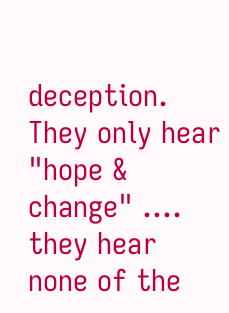deception. They only hear "hope & change" .... they hear none of the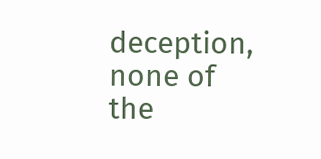deception, none of the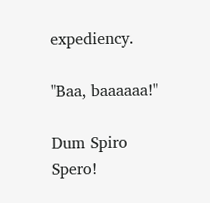expediency.

"Baa, baaaaaa!"

Dum Spiro Spero!